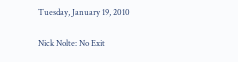Tuesday, January 19, 2010

Nick Nolte: No Exit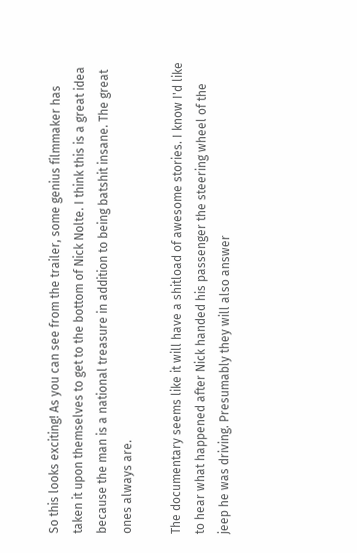So this looks exciting! As you can see from the trailer, some genius filmmaker has taken it upon themselves to get to the bottom of Nick Nolte. I think this is a great idea because the man is a national treasure in addition to being batshit insane. The great ones always are.

The documentary seems like it will have a shitload of awesome stories. I know I'd like to hear what happened after Nick handed his passenger the steering wheel of the jeep he was driving. Presumably they will also answer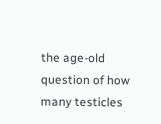the age-old question of how many testicles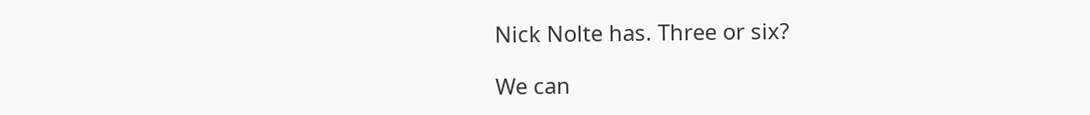Nick Nolte has. Three or six?

We can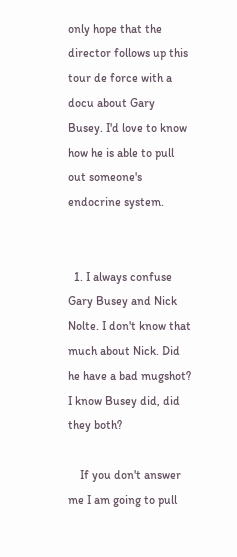only hope that the director follows up this tour de force with a docu about Gary Busey. I'd love to know how he is able to pull out someone's endocrine system.


  1. I always confuse Gary Busey and Nick Nolte. I don't know that much about Nick. Did he have a bad mugshot? I know Busey did, did they both?

    If you don't answer me I am going to pull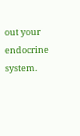out your endocrine system.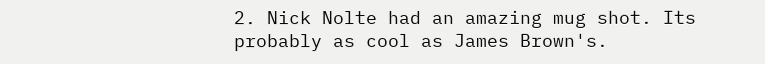2. Nick Nolte had an amazing mug shot. Its probably as cool as James Brown's.